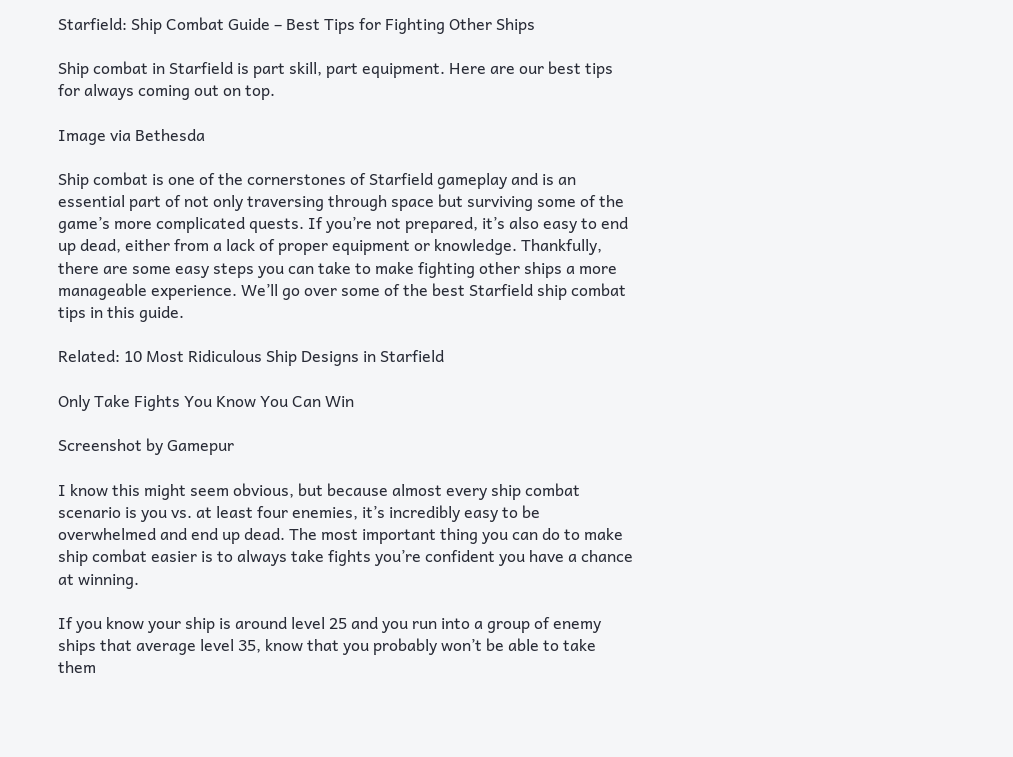Starfield: Ship Combat Guide – Best Tips for Fighting Other Ships

Ship combat in Starfield is part skill, part equipment. Here are our best tips for always coming out on top.

Image via Bethesda

Ship combat is one of the cornerstones of Starfield gameplay and is an essential part of not only traversing through space but surviving some of the game’s more complicated quests. If you’re not prepared, it’s also easy to end up dead, either from a lack of proper equipment or knowledge. Thankfully, there are some easy steps you can take to make fighting other ships a more manageable experience. We’ll go over some of the best Starfield ship combat tips in this guide.

Related: 10 Most Ridiculous Ship Designs in Starfield

Only Take Fights You Know You Can Win

Screenshot by Gamepur

I know this might seem obvious, but because almost every ship combat scenario is you vs. at least four enemies, it’s incredibly easy to be overwhelmed and end up dead. The most important thing you can do to make ship combat easier is to always take fights you’re confident you have a chance at winning.

If you know your ship is around level 25 and you run into a group of enemy ships that average level 35, know that you probably won’t be able to take them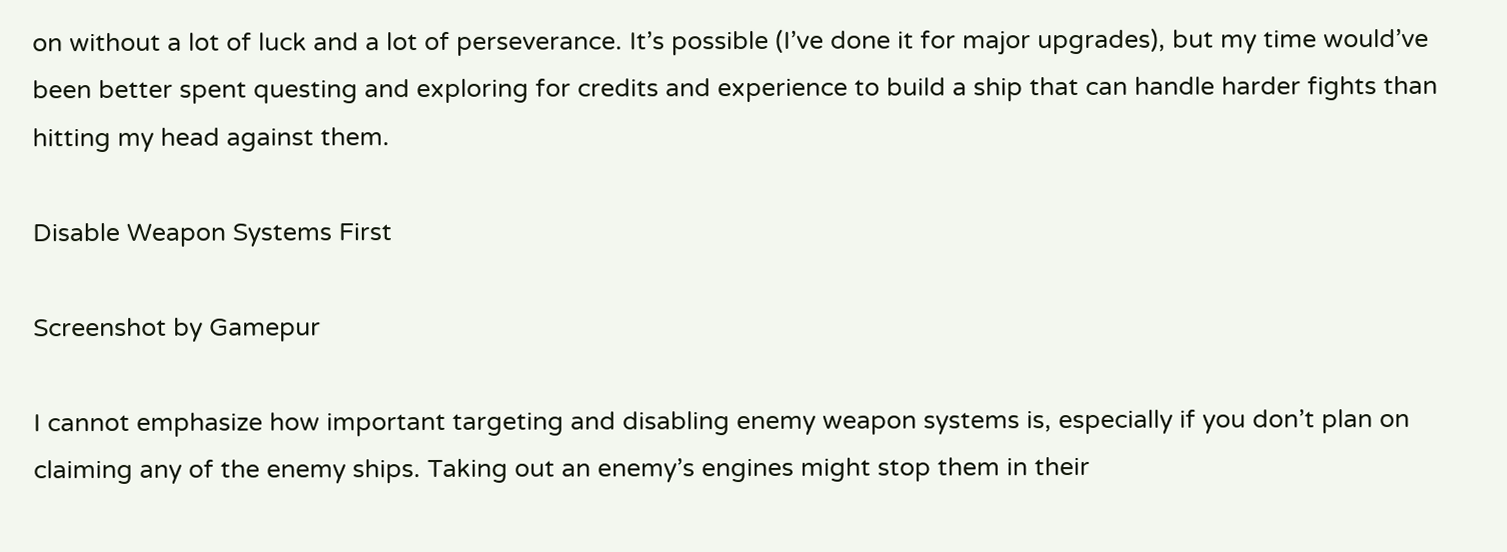on without a lot of luck and a lot of perseverance. It’s possible (I’ve done it for major upgrades), but my time would’ve been better spent questing and exploring for credits and experience to build a ship that can handle harder fights than hitting my head against them.

Disable Weapon Systems First

Screenshot by Gamepur

I cannot emphasize how important targeting and disabling enemy weapon systems is, especially if you don’t plan on claiming any of the enemy ships. Taking out an enemy’s engines might stop them in their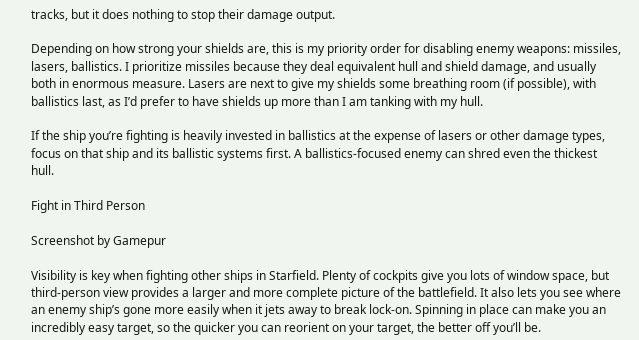tracks, but it does nothing to stop their damage output.

Depending on how strong your shields are, this is my priority order for disabling enemy weapons: missiles, lasers, ballistics. I prioritize missiles because they deal equivalent hull and shield damage, and usually both in enormous measure. Lasers are next to give my shields some breathing room (if possible), with ballistics last, as I’d prefer to have shields up more than I am tanking with my hull.

If the ship you’re fighting is heavily invested in ballistics at the expense of lasers or other damage types, focus on that ship and its ballistic systems first. A ballistics-focused enemy can shred even the thickest hull.

Fight in Third Person

Screenshot by Gamepur

Visibility is key when fighting other ships in Starfield. Plenty of cockpits give you lots of window space, but third-person view provides a larger and more complete picture of the battlefield. It also lets you see where an enemy ship’s gone more easily when it jets away to break lock-on. Spinning in place can make you an incredibly easy target, so the quicker you can reorient on your target, the better off you’ll be.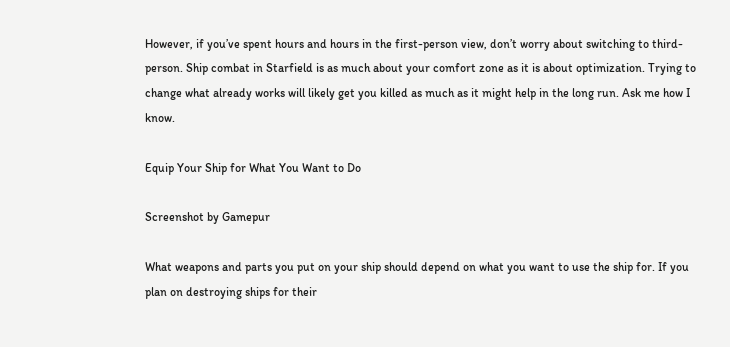However, if you’ve spent hours and hours in the first-person view, don’t worry about switching to third-person. Ship combat in Starfield is as much about your comfort zone as it is about optimization. Trying to change what already works will likely get you killed as much as it might help in the long run. Ask me how I know.

Equip Your Ship for What You Want to Do

Screenshot by Gamepur

What weapons and parts you put on your ship should depend on what you want to use the ship for. If you plan on destroying ships for their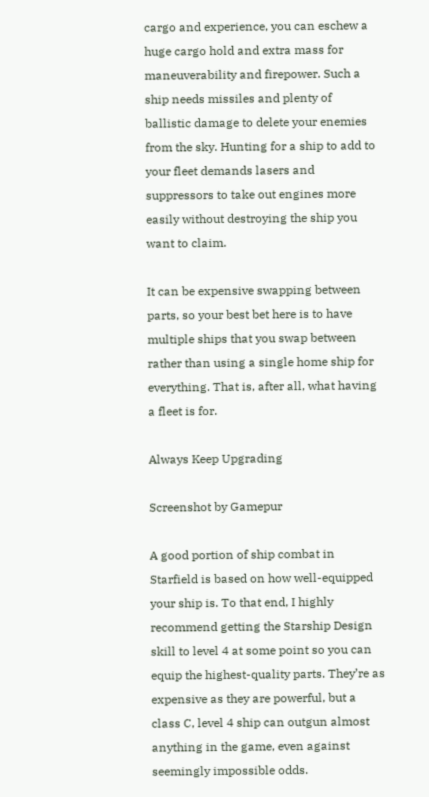cargo and experience, you can eschew a huge cargo hold and extra mass for maneuverability and firepower. Such a ship needs missiles and plenty of ballistic damage to delete your enemies from the sky. Hunting for a ship to add to your fleet demands lasers and suppressors to take out engines more easily without destroying the ship you want to claim.

It can be expensive swapping between parts, so your best bet here is to have multiple ships that you swap between rather than using a single home ship for everything. That is, after all, what having a fleet is for.

Always Keep Upgrading

Screenshot by Gamepur

A good portion of ship combat in Starfield is based on how well-equipped your ship is. To that end, I highly recommend getting the Starship Design skill to level 4 at some point so you can equip the highest-quality parts. They’re as expensive as they are powerful, but a class C, level 4 ship can outgun almost anything in the game, even against seemingly impossible odds.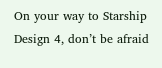On your way to Starship Design 4, don’t be afraid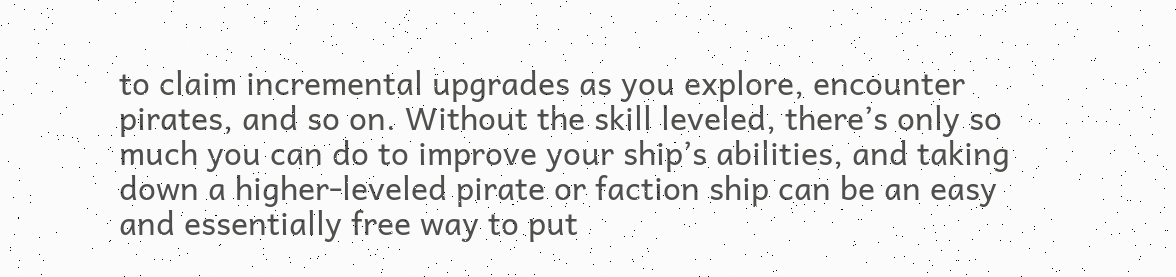to claim incremental upgrades as you explore, encounter pirates, and so on. Without the skill leveled, there’s only so much you can do to improve your ship’s abilities, and taking down a higher-leveled pirate or faction ship can be an easy and essentially free way to put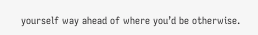yourself way ahead of where you’d be otherwise.